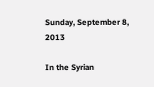Sunday, September 8, 2013

In the Syrian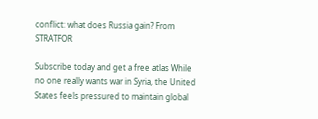conflict: what does Russia gain? From STRATFOR

Subscribe today and get a free atlas While no one really wants war in Syria, the United States feels pressured to maintain global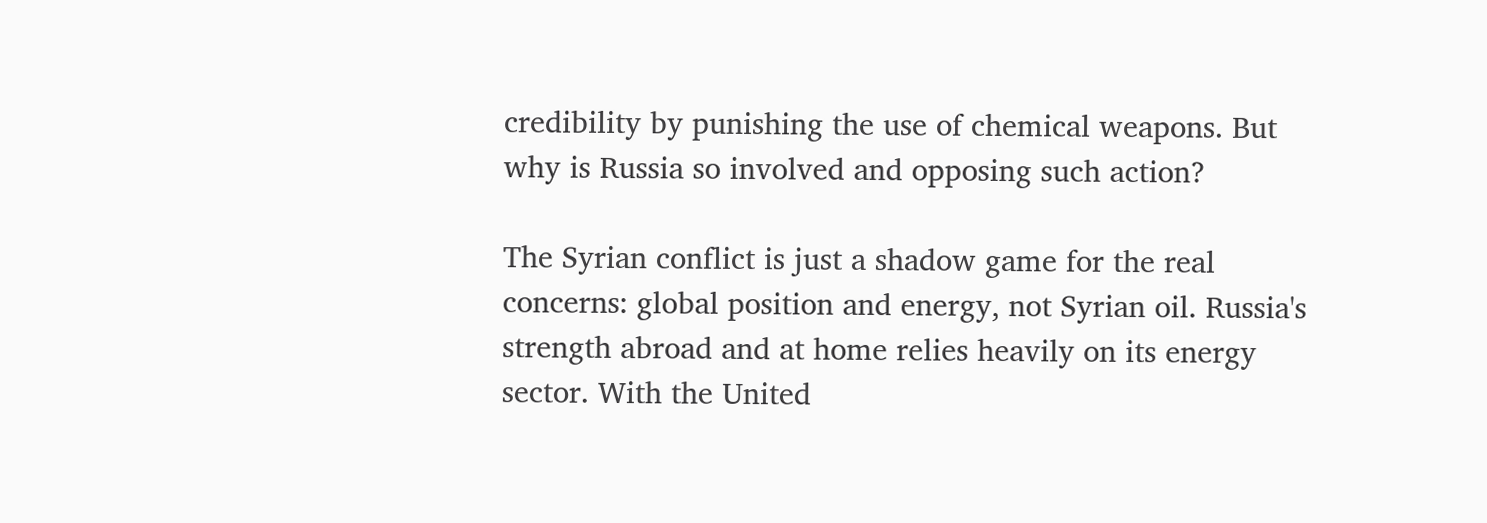credibility by punishing the use of chemical weapons. But why is Russia so involved and opposing such action?

The Syrian conflict is just a shadow game for the real concerns: global position and energy, not Syrian oil. Russia's strength abroad and at home relies heavily on its energy sector. With the United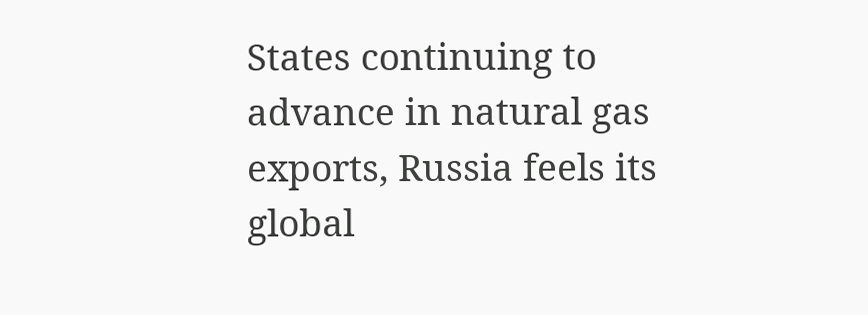States continuing to advance in natural gas exports, Russia feels its global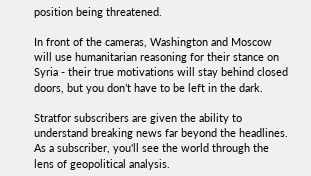position being threatened.

In front of the cameras, Washington and Moscow will use humanitarian reasoning for their stance on Syria - their true motivations will stay behind closed doors, but you don’t have to be left in the dark.

Stratfor subscribers are given the ability to understand breaking news far beyond the headlines. As a subscriber, you'll see the world through the lens of geopolitical analysis.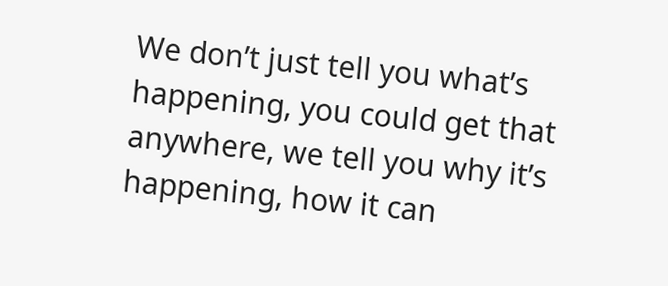We don’t just tell you what’s happening, you could get that anywhere, we tell you why it’s happening, how it can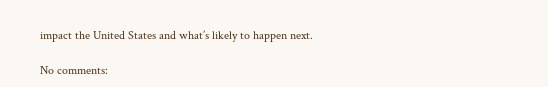impact the United States and what’s likely to happen next.

No comments: